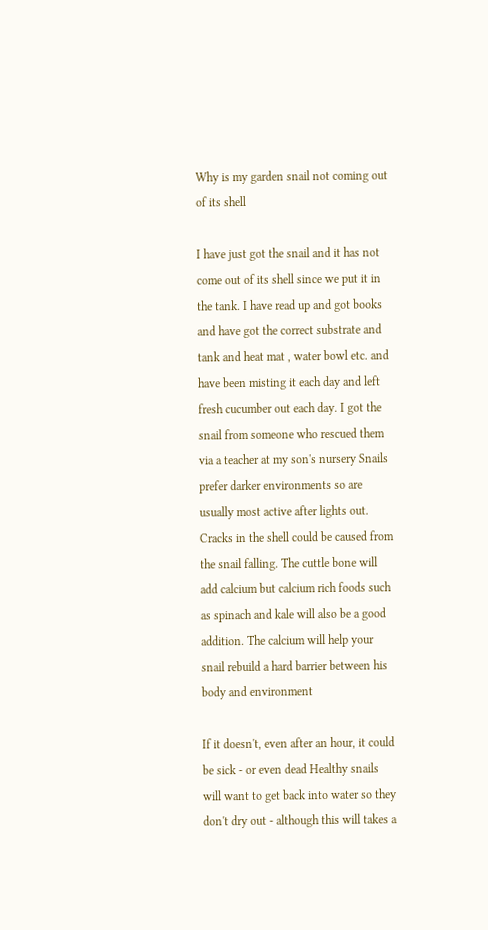Why is my garden snail not coming out of its shell

I have just got the snail and it has not come out of its shell since we put it in the tank. I have read up and got books and have got the correct substrate and tank and heat mat , water bowl etc. and have been misting it each day and left fresh cucumber out each day. I got the snail from someone who rescued them via a teacher at my son's nursery Snails prefer darker environments so are usually most active after lights out. Cracks in the shell could be caused from the snail falling. The cuttle bone will add calcium but calcium rich foods such as spinach and kale will also be a good addition. The calcium will help your snail rebuild a hard barrier between his body and environment

If it doesn't, even after an hour, it could be sick - or even dead Healthy snails will want to get back into water so they don't dry out - although this will takes a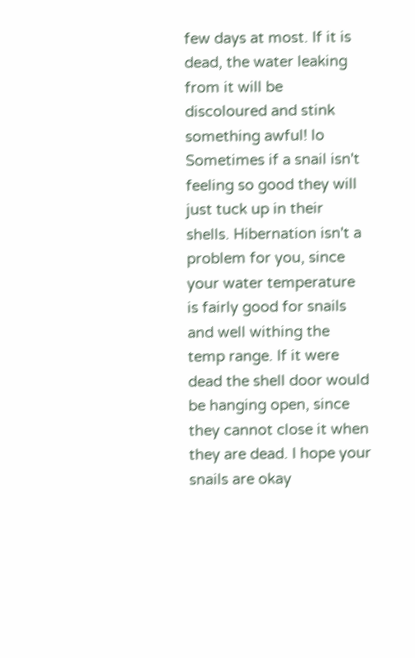few days at most. If it is dead, the water leaking from it will be discoloured and stink something awful! lo Sometimes if a snail isn't feeling so good they will just tuck up in their shells. Hibernation isn't a problem for you, since your water temperature is fairly good for snails and well withing the temp range. If it were dead the shell door would be hanging open, since they cannot close it when they are dead. I hope your snails are okay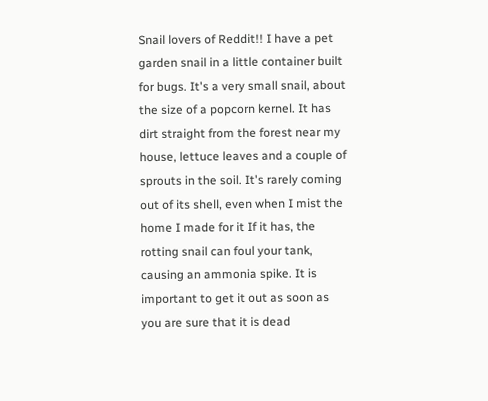Snail lovers of Reddit!! I have a pet garden snail in a little container built for bugs. It's a very small snail, about the size of a popcorn kernel. It has dirt straight from the forest near my house, lettuce leaves and a couple of sprouts in the soil. It's rarely coming out of its shell, even when I mist the home I made for it If it has, the rotting snail can foul your tank, causing an ammonia spike. It is important to get it out as soon as you are sure that it is dead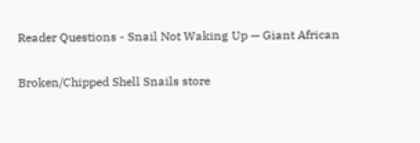Reader Questions - Snail Not Waking Up — Giant African

Broken/Chipped Shell Snails store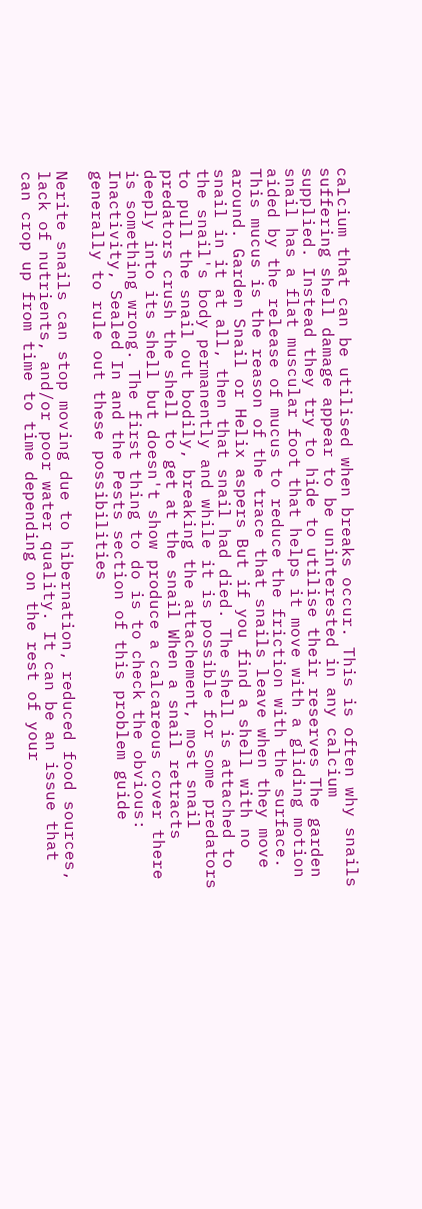calcium that can be utilised when breaks occur. This is often why snails suffering shell damage appear to be uninterested in any calcium supplied. Instead they try to hide to utilise their reserves The garden snail has a flat muscular foot that helps it move with a gliding motion aided by the release of mucus to reduce the friction with the surface. This mucus is the reason of the trace that snails leave when they move around. Garden Snail or Helix aspers But if you find a shell with no snail in it at all, then that snail had died. The shell is attached to the snail's body permanently and while it is possible for some predators to pull the snail out bodily, breaking the attachement, most snail predators crush the shell to get at the snail When a snail retracts deeply into its shell but doesn't show produce a calcareous cover there is something wrong. The first thing to do is to check the obvious: Inactivity, Sealed In and the Pests section of this problem guide generally to rule out these possibilities

Nerite snails can stop moving due to hibernation, reduced food sources, lack of nutrients, and/or poor water quality. It can be an issue that can crop up from time to time depending on the rest of your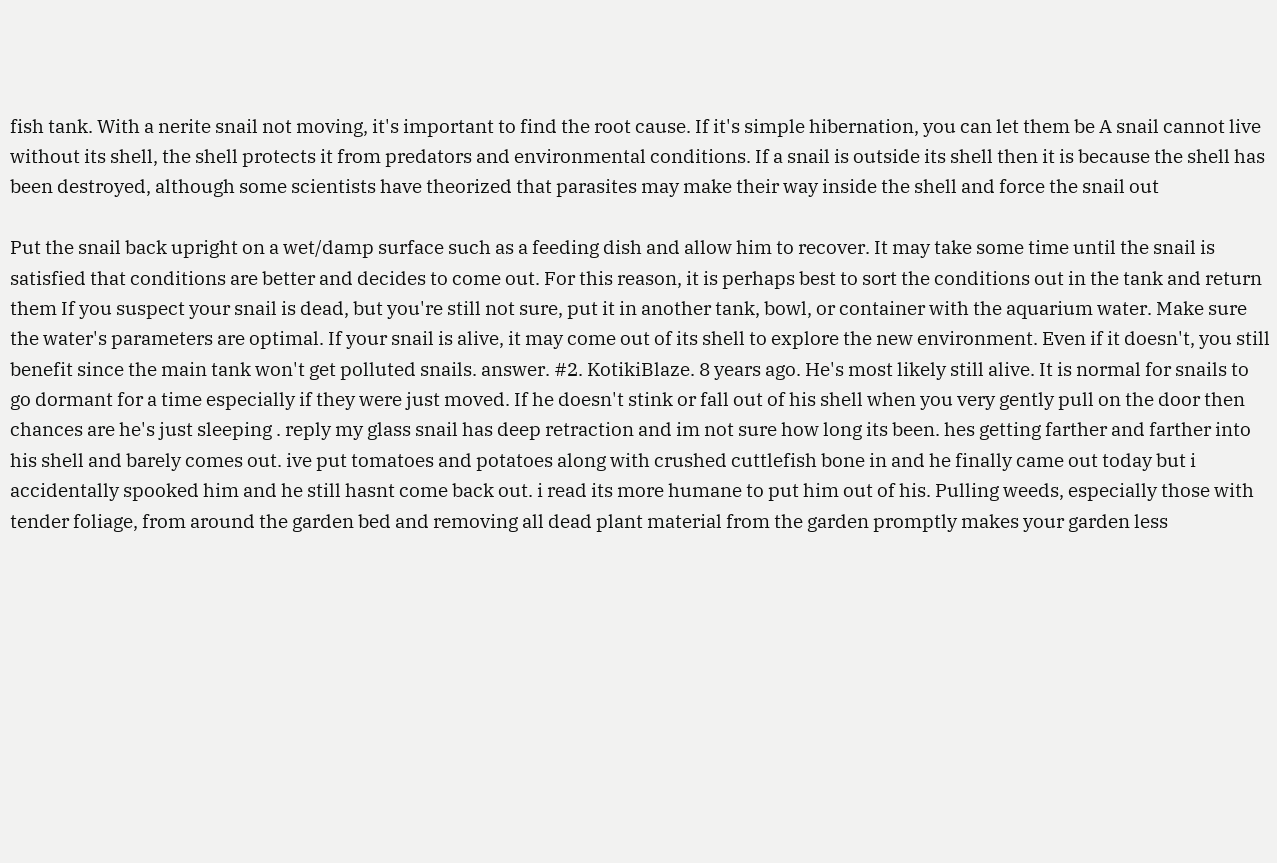fish tank. With a nerite snail not moving, it's important to find the root cause. If it's simple hibernation, you can let them be A snail cannot live without its shell, the shell protects it from predators and environmental conditions. If a snail is outside its shell then it is because the shell has been destroyed, although some scientists have theorized that parasites may make their way inside the shell and force the snail out

Put the snail back upright on a wet/damp surface such as a feeding dish and allow him to recover. It may take some time until the snail is satisfied that conditions are better and decides to come out. For this reason, it is perhaps best to sort the conditions out in the tank and return them If you suspect your snail is dead, but you're still not sure, put it in another tank, bowl, or container with the aquarium water. Make sure the water's parameters are optimal. If your snail is alive, it may come out of its shell to explore the new environment. Even if it doesn't, you still benefit since the main tank won't get polluted snails. answer. #2. KotikiBlaze. 8 years ago. He's most likely still alive. It is normal for snails to go dormant for a time especially if they were just moved. If he doesn't stink or fall out of his shell when you very gently pull on the door then chances are he's just sleeping . reply my glass snail has deep retraction and im not sure how long its been. hes getting farther and farther into his shell and barely comes out. ive put tomatoes and potatoes along with crushed cuttlefish bone in and he finally came out today but i accidentally spooked him and he still hasnt come back out. i read its more humane to put him out of his. Pulling weeds, especially those with tender foliage, from around the garden bed and removing all dead plant material from the garden promptly makes your garden less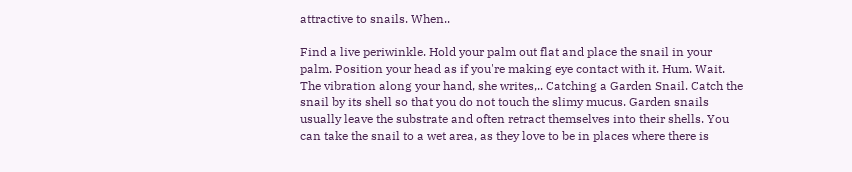attractive to snails. When..

Find a live periwinkle. Hold your palm out flat and place the snail in your palm. Position your head as if you're making eye contact with it. Hum. Wait. The vibration along your hand, she writes,.. Catching a Garden Snail. Catch the snail by its shell so that you do not touch the slimy mucus. Garden snails usually leave the substrate and often retract themselves into their shells. You can take the snail to a wet area, as they love to be in places where there is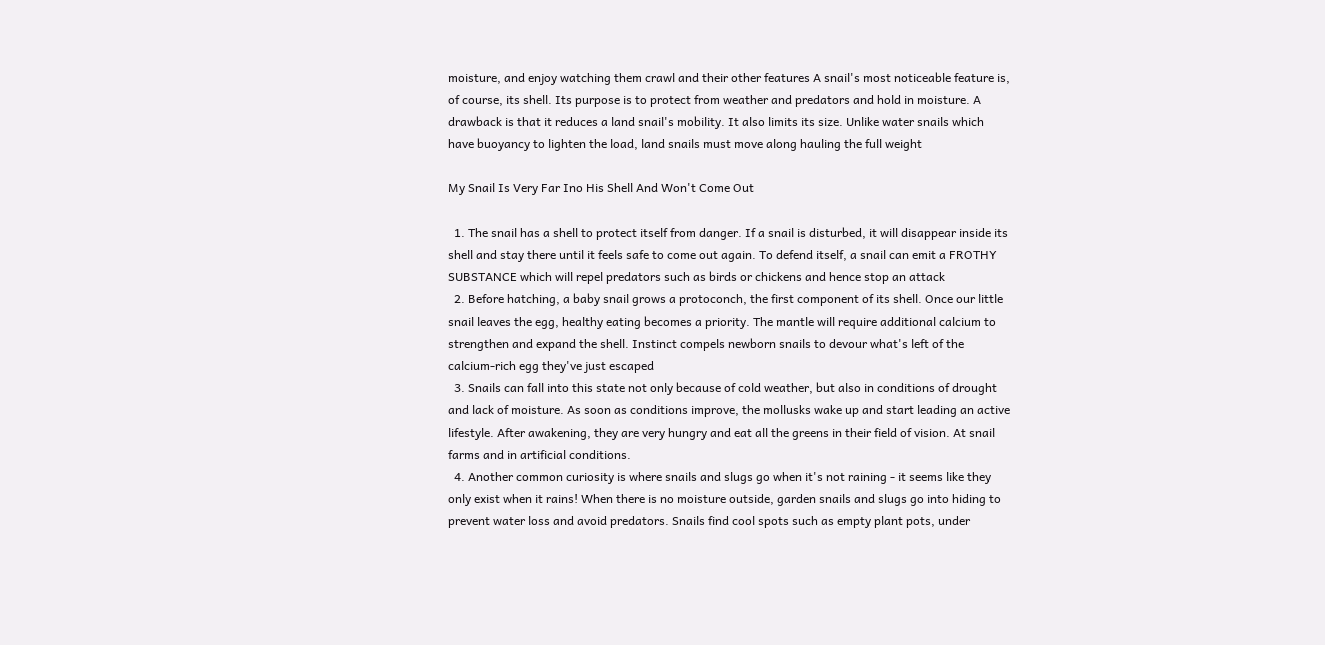moisture, and enjoy watching them crawl and their other features A snail's most noticeable feature is, of course, its shell. Its purpose is to protect from weather and predators and hold in moisture. A drawback is that it reduces a land snail's mobility. It also limits its size. Unlike water snails which have buoyancy to lighten the load, land snails must move along hauling the full weight

My Snail Is Very Far Ino His Shell And Won't Come Out

  1. The snail has a shell to protect itself from danger. If a snail is disturbed, it will disappear inside its shell and stay there until it feels safe to come out again. To defend itself, a snail can emit a FROTHY SUBSTANCE which will repel predators such as birds or chickens and hence stop an attack
  2. Before hatching, a baby snail grows a protoconch, the first component of its shell. Once our little snail leaves the egg, healthy eating becomes a priority. The mantle will require additional calcium to strengthen and expand the shell. Instinct compels newborn snails to devour what's left of the calcium-rich egg they've just escaped
  3. Snails can fall into this state not only because of cold weather, but also in conditions of drought and lack of moisture. As soon as conditions improve, the mollusks wake up and start leading an active lifestyle. After awakening, they are very hungry and eat all the greens in their field of vision. At snail farms and in artificial conditions.
  4. Another common curiosity is where snails and slugs go when it's not raining - it seems like they only exist when it rains! When there is no moisture outside, garden snails and slugs go into hiding to prevent water loss and avoid predators. Snails find cool spots such as empty plant pots, under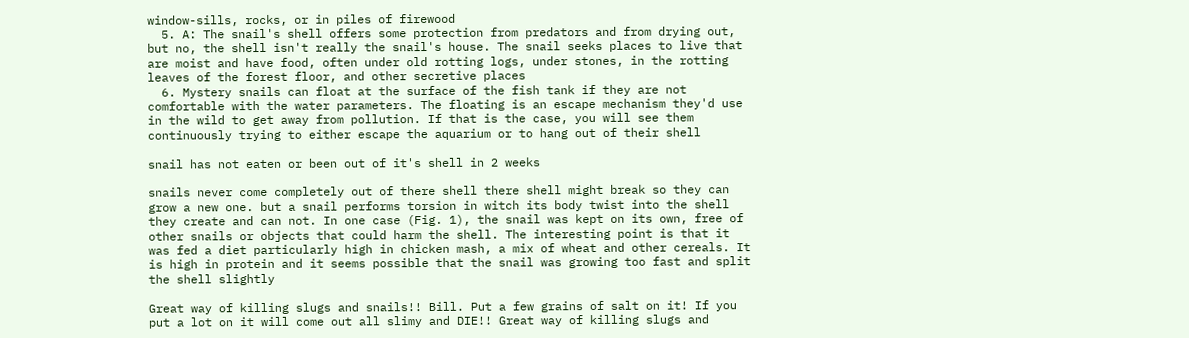window-sills, rocks, or in piles of firewood
  5. A: The snail's shell offers some protection from predators and from drying out, but no, the shell isn't really the snail's house. The snail seeks places to live that are moist and have food, often under old rotting logs, under stones, in the rotting leaves of the forest floor, and other secretive places
  6. Mystery snails can float at the surface of the fish tank if they are not comfortable with the water parameters. The floating is an escape mechanism they'd use in the wild to get away from pollution. If that is the case, you will see them continuously trying to either escape the aquarium or to hang out of their shell

snail has not eaten or been out of it's shell in 2 weeks

snails never come completely out of there shell there shell might break so they can grow a new one. but a snail performs torsion in witch its body twist into the shell they create and can not. In one case (Fig. 1), the snail was kept on its own, free of other snails or objects that could harm the shell. The interesting point is that it was fed a diet particularly high in chicken mash, a mix of wheat and other cereals. It is high in protein and it seems possible that the snail was growing too fast and split the shell slightly

Great way of killing slugs and snails!! Bill. Put a few grains of salt on it! If you put a lot on it will come out all slimy and DIE!! Great way of killing slugs and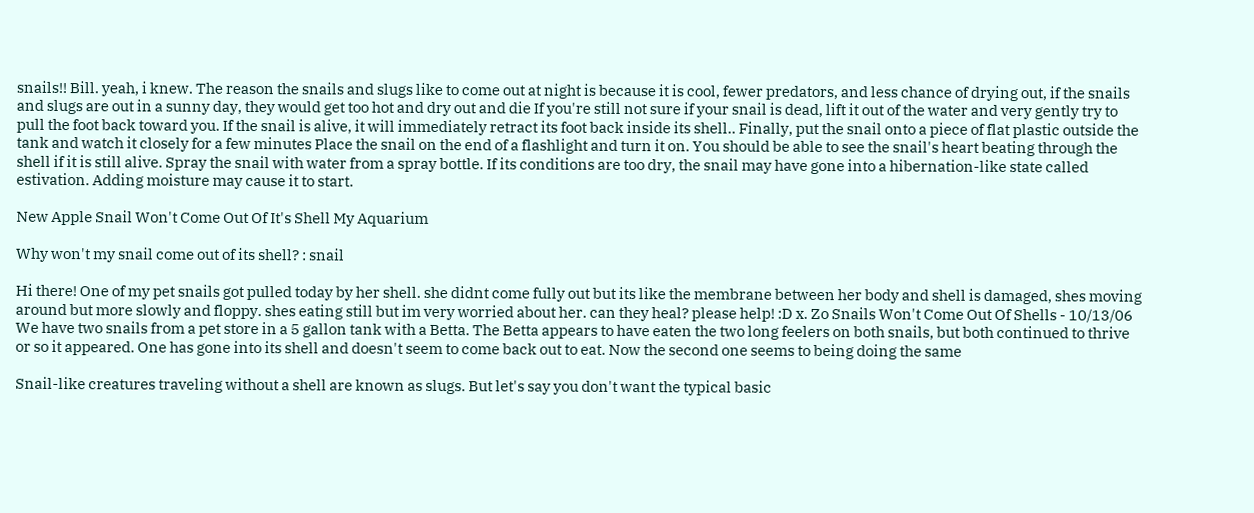snails!! Bill. yeah, i knew. The reason the snails and slugs like to come out at night is because it is cool, fewer predators, and less chance of drying out, if the snails and slugs are out in a sunny day, they would get too hot and dry out and die If you're still not sure if your snail is dead, lift it out of the water and very gently try to pull the foot back toward you. If the snail is alive, it will immediately retract its foot back inside its shell.. Finally, put the snail onto a piece of flat plastic outside the tank and watch it closely for a few minutes Place the snail on the end of a flashlight and turn it on. You should be able to see the snail's heart beating through the shell if it is still alive. Spray the snail with water from a spray bottle. If its conditions are too dry, the snail may have gone into a hibernation-like state called estivation. Adding moisture may cause it to start.

New Apple Snail Won't Come Out Of It's Shell My Aquarium

Why won't my snail come out of its shell? : snail

Hi there! One of my pet snails got pulled today by her shell. she didnt come fully out but its like the membrane between her body and shell is damaged, shes moving around but more slowly and floppy. shes eating still but im very worried about her. can they heal? please help! :D x. Zo Snails Won't Come Out Of Shells - 10/13/06 We have two snails from a pet store in a 5 gallon tank with a Betta. The Betta appears to have eaten the two long feelers on both snails, but both continued to thrive or so it appeared. One has gone into its shell and doesn't seem to come back out to eat. Now the second one seems to being doing the same

Snail-like creatures traveling without a shell are known as slugs. But let's say you don't want the typical basic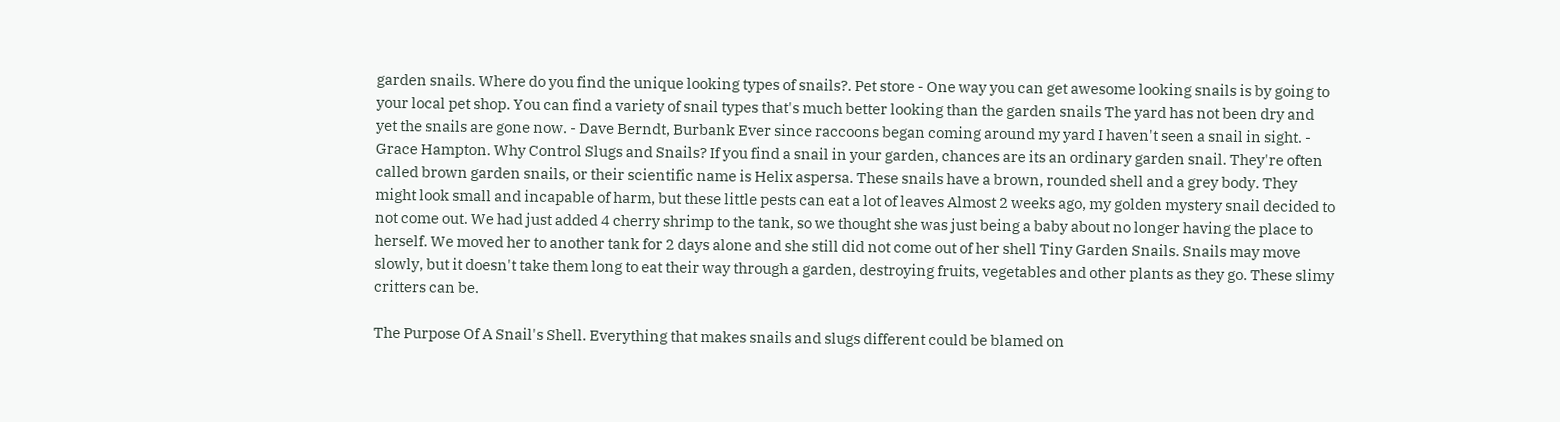garden snails. Where do you find the unique looking types of snails?. Pet store - One way you can get awesome looking snails is by going to your local pet shop. You can find a variety of snail types that's much better looking than the garden snails The yard has not been dry and yet the snails are gone now. - Dave Berndt, Burbank Ever since raccoons began coming around my yard I haven't seen a snail in sight. - Grace Hampton. Why Control Slugs and Snails? If you find a snail in your garden, chances are its an ordinary garden snail. They're often called brown garden snails, or their scientific name is Helix aspersa. These snails have a brown, rounded shell and a grey body. They might look small and incapable of harm, but these little pests can eat a lot of leaves Almost 2 weeks ago, my golden mystery snail decided to not come out. We had just added 4 cherry shrimp to the tank, so we thought she was just being a baby about no longer having the place to herself. We moved her to another tank for 2 days alone and she still did not come out of her shell Tiny Garden Snails. Snails may move slowly, but it doesn't take them long to eat their way through a garden, destroying fruits, vegetables and other plants as they go. These slimy critters can be.

The Purpose Of A Snail's Shell. Everything that makes snails and slugs different could be blamed on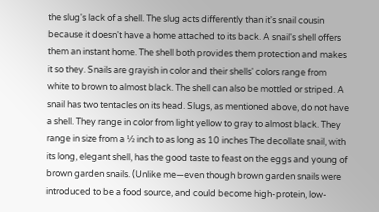the slug's lack of a shell. The slug acts differently than it's snail cousin because it doesn't have a home attached to its back. A snail's shell offers them an instant home. The shell both provides them protection and makes it so they. Snails are grayish in color and their shells' colors range from white to brown to almost black. The shell can also be mottled or striped. A snail has two tentacles on its head. Slugs, as mentioned above, do not have a shell. They range in color from light yellow to gray to almost black. They range in size from a ½ inch to as long as 10 inches The decollate snail, with its long, elegant shell, has the good taste to feast on the eggs and young of brown garden snails. (Unlike me—even though brown garden snails were introduced to be a food source, and could become high-protein, low-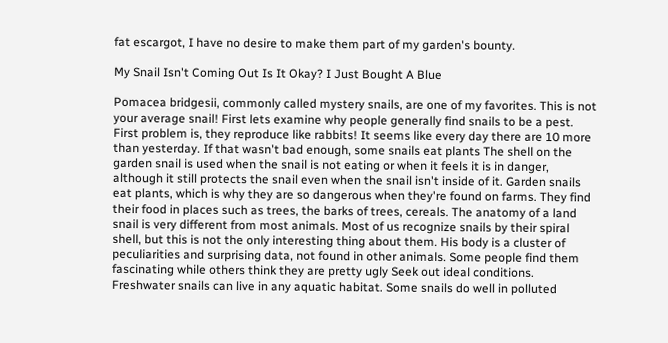fat escargot, I have no desire to make them part of my garden's bounty.

My Snail Isn't Coming Out Is It Okay? I Just Bought A Blue

Pomacea bridgesii, commonly called mystery snails, are one of my favorites. This is not your average snail! First lets examine why people generally find snails to be a pest. First problem is, they reproduce like rabbits! It seems like every day there are 10 more than yesterday. If that wasn't bad enough, some snails eat plants The shell on the garden snail is used when the snail is not eating or when it feels it is in danger, although it still protects the snail even when the snail isn't inside of it. Garden snails eat plants, which is why they are so dangerous when they're found on farms. They find their food in places such as trees, the barks of trees, cereals. The anatomy of a land snail is very different from most animals. Most of us recognize snails by their spiral shell, but this is not the only interesting thing about them. His body is a cluster of peculiarities and surprising data, not found in other animals. Some people find them fascinating while others think they are pretty ugly Seek out ideal conditions. Freshwater snails can live in any aquatic habitat. Some snails do well in polluted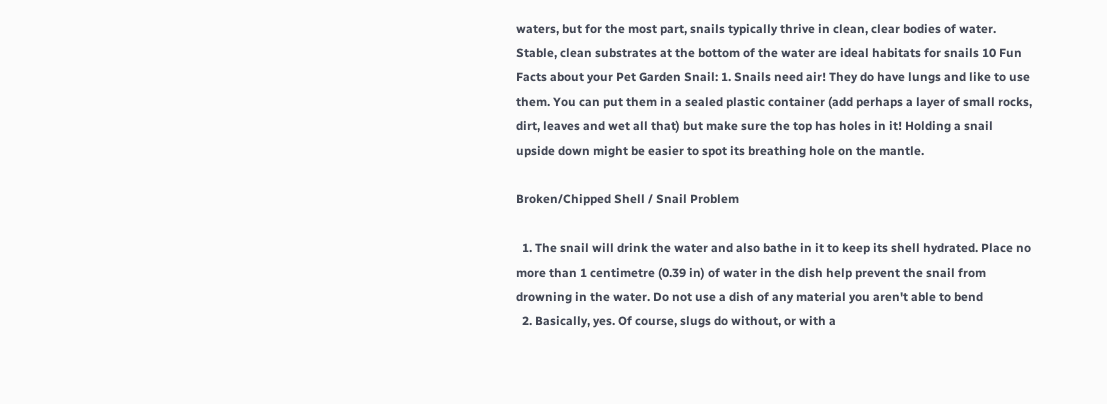waters, but for the most part, snails typically thrive in clean, clear bodies of water. Stable, clean substrates at the bottom of the water are ideal habitats for snails 10 Fun Facts about your Pet Garden Snail: 1. Snails need air! They do have lungs and like to use them. You can put them in a sealed plastic container (add perhaps a layer of small rocks, dirt, leaves and wet all that) but make sure the top has holes in it! Holding a snail upside down might be easier to spot its breathing hole on the mantle.

Broken/Chipped Shell / Snail Problem

  1. The snail will drink the water and also bathe in it to keep its shell hydrated. Place no more than 1 centimetre (0.39 in) of water in the dish help prevent the snail from drowning in the water. Do not use a dish of any material you aren't able to bend
  2. Basically, yes. Of course, slugs do without, or with a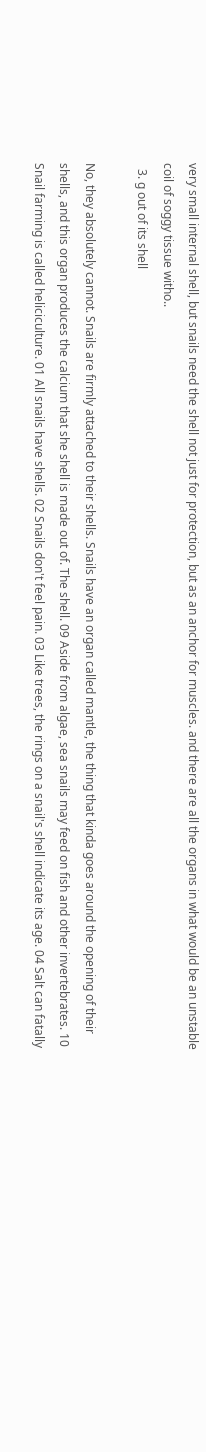very small internal shell, but snails need the shell not just for protection, but as an anchor for muscles. and there are all the organs in what would be an unstable coil of soggy tissue witho..
  3. g out of its shell

No, they absolutely cannot. Snails are firmly attached to their shells. Snails have an organ called mantle, the thing that kinda goes around the opening of their shells, and this organ produces the calcium that she shell is made out of. The shell. 09 Aside from algae, sea snails may feed on fish and other invertebrates. 10 Snail farming is called heliciculture. 01 All snails have shells. 02 Snails don't feel pain. 03 Like trees, the rings on a snail's shell indicate its age. 04 Salt can fatally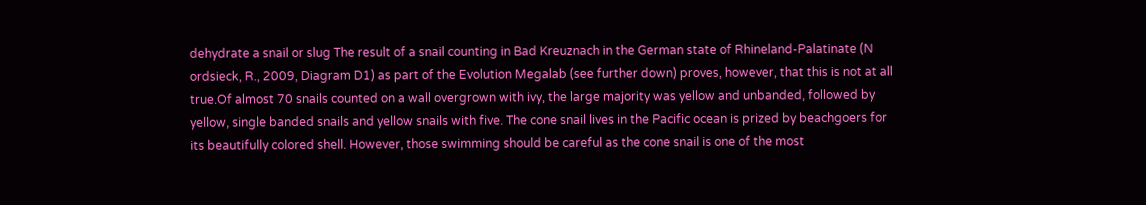dehydrate a snail or slug The result of a snail counting in Bad Kreuznach in the German state of Rhineland-Palatinate (N ordsieck, R., 2009, Diagram D1) as part of the Evolution Megalab (see further down) proves, however, that this is not at all true.Of almost 70 snails counted on a wall overgrown with ivy, the large majority was yellow and unbanded, followed by yellow, single banded snails and yellow snails with five. The cone snail lives in the Pacific ocean is prized by beachgoers for its beautifully colored shell. However, those swimming should be careful as the cone snail is one of the most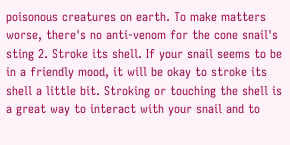poisonous creatures on earth. To make matters worse, there's no anti-venom for the cone snail's sting 2. Stroke its shell. If your snail seems to be in a friendly mood, it will be okay to stroke its shell a little bit. Stroking or touching the shell is a great way to interact with your snail and to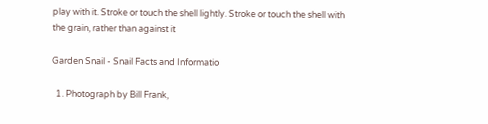play with it. Stroke or touch the shell lightly. Stroke or touch the shell with the grain, rather than against it

Garden Snail - Snail Facts and Informatio

  1. Photograph by Bill Frank,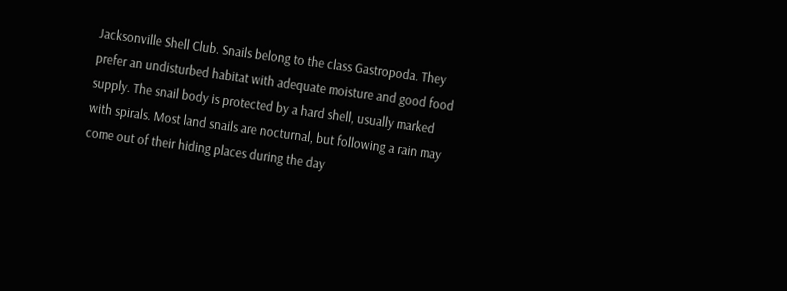Jacksonville Shell Club. Snails belong to the class Gastropoda. They prefer an undisturbed habitat with adequate moisture and good food supply. The snail body is protected by a hard shell, usually marked with spirals. Most land snails are nocturnal, but following a rain may come out of their hiding places during the day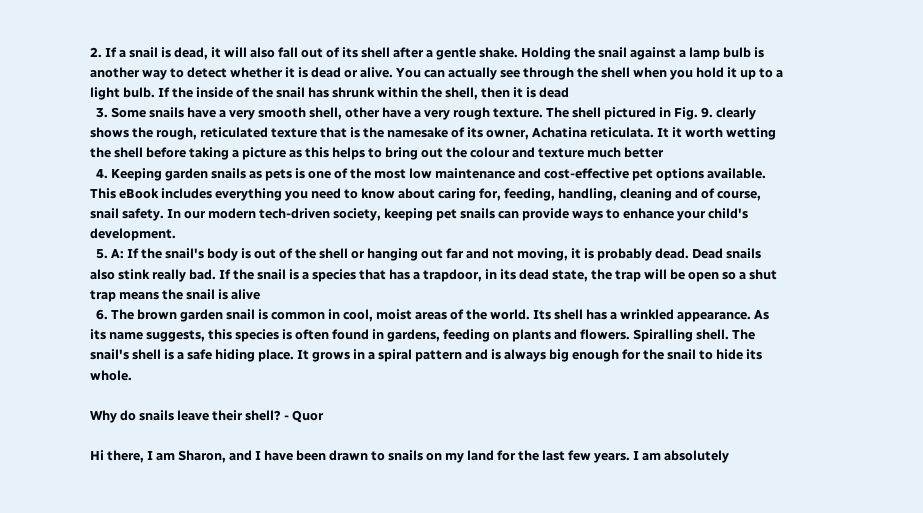2. If a snail is dead, it will also fall out of its shell after a gentle shake. Holding the snail against a lamp bulb is another way to detect whether it is dead or alive. You can actually see through the shell when you hold it up to a light bulb. If the inside of the snail has shrunk within the shell, then it is dead
  3. Some snails have a very smooth shell, other have a very rough texture. The shell pictured in Fig. 9. clearly shows the rough, reticulated texture that is the namesake of its owner, Achatina reticulata. It it worth wetting the shell before taking a picture as this helps to bring out the colour and texture much better
  4. Keeping garden snails as pets is one of the most low maintenance and cost-effective pet options available. This eBook includes everything you need to know about caring for, feeding, handling, cleaning and of course, snail safety. In our modern tech-driven society, keeping pet snails can provide ways to enhance your child's development.
  5. A: If the snail's body is out of the shell or hanging out far and not moving, it is probably dead. Dead snails also stink really bad. If the snail is a species that has a trapdoor, in its dead state, the trap will be open so a shut trap means the snail is alive
  6. The brown garden snail is common in cool, moist areas of the world. Its shell has a wrinkled appearance. As its name suggests, this species is often found in gardens, feeding on plants and flowers. Spiralling shell. The snail's shell is a safe hiding place. It grows in a spiral pattern and is always big enough for the snail to hide its whole.

Why do snails leave their shell? - Quor

Hi there, I am Sharon, and I have been drawn to snails on my land for the last few years. I am absolutely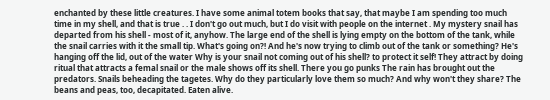enchanted by these little creatures. I have some animal totem books that say, that maybe I am spending too much time in my shell, and that is true . . I don't go out much, but I do visit with people on the internet . My mystery snail has departed from his shell - most of it, anyhow. The large end of the shell is lying empty on the bottom of the tank, while the snail carries with it the small tip. What's going on?! And he's now trying to climb out of the tank or something? He's hanging off the lid, out of the water Why is your snail not coming out of his shell? to protect it self! They attract by doing ritual that attracts a femal snail or the male shows off its shell. There you go punks The rain has brought out the predators. Snails beheading the tagetes. Why do they particularly love them so much? And why won't they share? The beans and peas, too, decapitated. Eaten alive.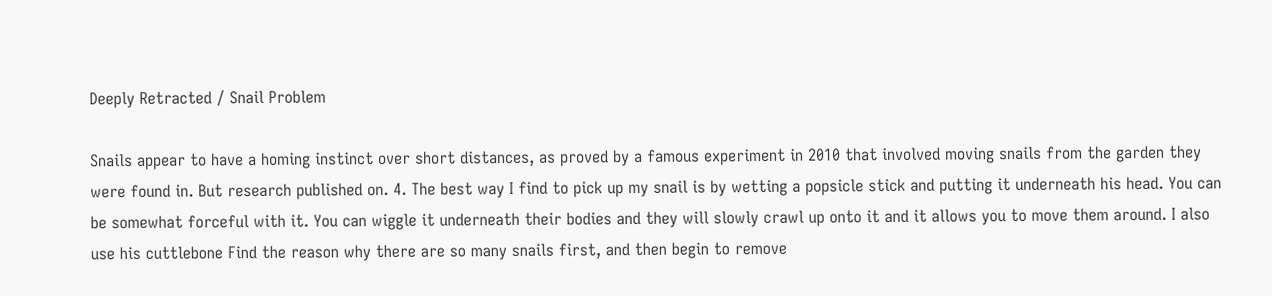Deeply Retracted / Snail Problem

Snails appear to have a homing instinct over short distances, as proved by a famous experiment in 2010 that involved moving snails from the garden they were found in. But research published on. 4. The best way I find to pick up my snail is by wetting a popsicle stick and putting it underneath his head. You can be somewhat forceful with it. You can wiggle it underneath their bodies and they will slowly crawl up onto it and it allows you to move them around. I also use his cuttlebone Find the reason why there are so many snails first, and then begin to remove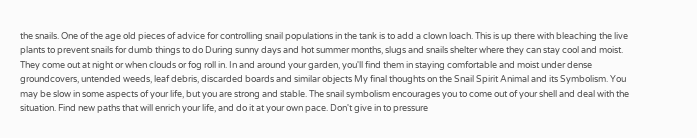the snails. One of the age old pieces of advice for controlling snail populations in the tank is to add a clown loach. This is up there with bleaching the live plants to prevent snails for dumb things to do During sunny days and hot summer months, slugs and snails shelter where they can stay cool and moist. They come out at night or when clouds or fog roll in. In and around your garden, you'll find them in staying comfortable and moist under dense groundcovers, untended weeds, leaf debris, discarded boards and similar objects My final thoughts on the Snail Spirit Animal and its Symbolism. You may be slow in some aspects of your life, but you are strong and stable. The snail symbolism encourages you to come out of your shell and deal with the situation. Find new paths that will enrich your life, and do it at your own pace. Don't give in to pressure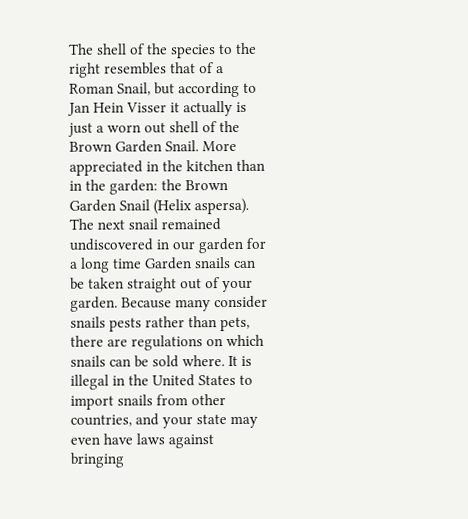The shell of the species to the right resembles that of a Roman Snail, but according to Jan Hein Visser it actually is just a worn out shell of the Brown Garden Snail. More appreciated in the kitchen than in the garden: the Brown Garden Snail (Helix aspersa). The next snail remained undiscovered in our garden for a long time Garden snails can be taken straight out of your garden. Because many consider snails pests rather than pets, there are regulations on which snails can be sold where. It is illegal in the United States to import snails from other countries, and your state may even have laws against bringing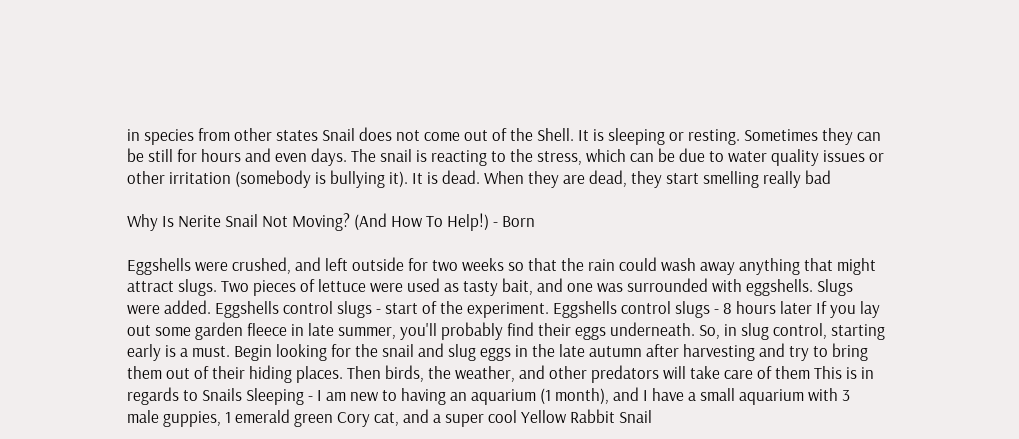in species from other states Snail does not come out of the Shell. It is sleeping or resting. Sometimes they can be still for hours and even days. The snail is reacting to the stress, which can be due to water quality issues or other irritation (somebody is bullying it). It is dead. When they are dead, they start smelling really bad

Why Is Nerite Snail Not Moving? (And How To Help!) - Born

Eggshells were crushed, and left outside for two weeks so that the rain could wash away anything that might attract slugs. Two pieces of lettuce were used as tasty bait, and one was surrounded with eggshells. Slugs were added. Eggshells control slugs - start of the experiment. Eggshells control slugs - 8 hours later If you lay out some garden fleece in late summer, you'll probably find their eggs underneath. So, in slug control, starting early is a must. Begin looking for the snail and slug eggs in the late autumn after harvesting and try to bring them out of their hiding places. Then birds, the weather, and other predators will take care of them This is in regards to Snails Sleeping - I am new to having an aquarium (1 month), and I have a small aquarium with 3 male guppies, 1 emerald green Cory cat, and a super cool Yellow Rabbit Snail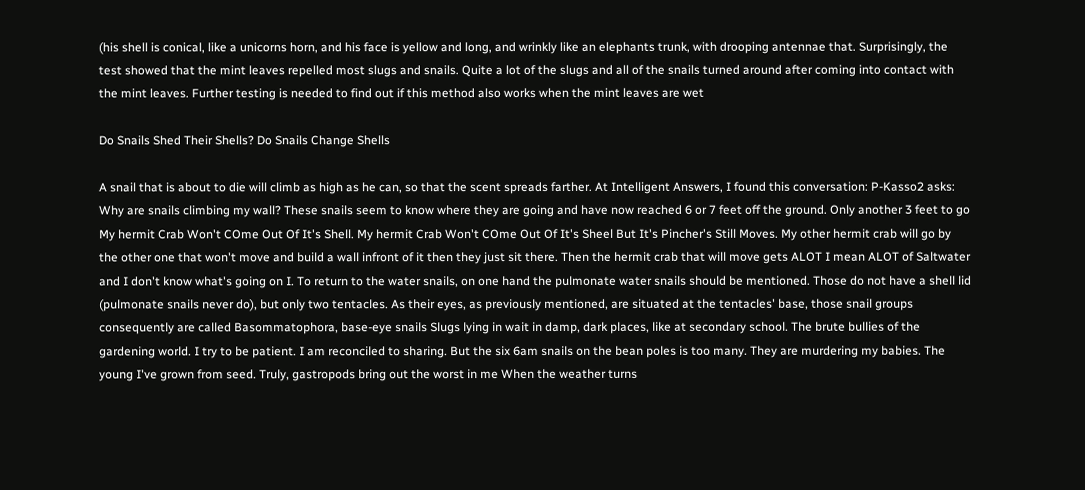(his shell is conical, like a unicorns horn, and his face is yellow and long, and wrinkly like an elephants trunk, with drooping antennae that. Surprisingly, the test showed that the mint leaves repelled most slugs and snails. Quite a lot of the slugs and all of the snails turned around after coming into contact with the mint leaves. Further testing is needed to find out if this method also works when the mint leaves are wet

Do Snails Shed Their Shells? Do Snails Change Shells

A snail that is about to die will climb as high as he can, so that the scent spreads farther. At Intelligent Answers, I found this conversation: P-Kasso2 asks: Why are snails climbing my wall? These snails seem to know where they are going and have now reached 6 or 7 feet off the ground. Only another 3 feet to go My hermit Crab Won't COme Out Of It's Shell. My hermit Crab Won't COme Out Of It's Sheel But It's Pincher's Still Moves. My other hermit crab will go by the other one that won't move and build a wall infront of it then they just sit there. Then the hermit crab that will move gets ALOT I mean ALOT of Saltwater and I don't know what's going on I. To return to the water snails, on one hand the pulmonate water snails should be mentioned. Those do not have a shell lid (pulmonate snails never do), but only two tentacles. As their eyes, as previously mentioned, are situated at the tentacles' base, those snail groups consequently are called Basommatophora, base-eye snails Slugs lying in wait in damp, dark places, like at secondary school. The brute bullies of the gardening world. I try to be patient. I am reconciled to sharing. But the six 6am snails on the bean poles is too many. They are murdering my babies. The young I've grown from seed. Truly, gastropods bring out the worst in me When the weather turns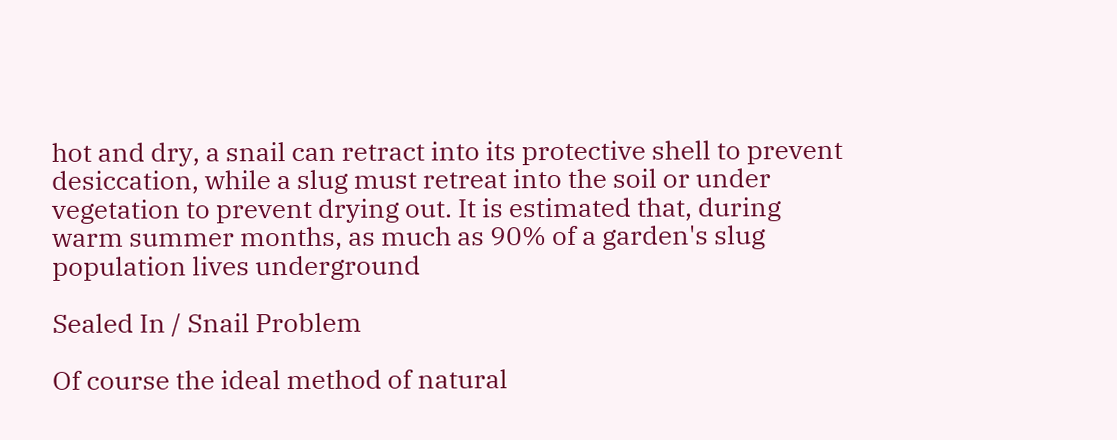hot and dry, a snail can retract into its protective shell to prevent desiccation, while a slug must retreat into the soil or under vegetation to prevent drying out. It is estimated that, during warm summer months, as much as 90% of a garden's slug population lives underground

Sealed In / Snail Problem

Of course the ideal method of natural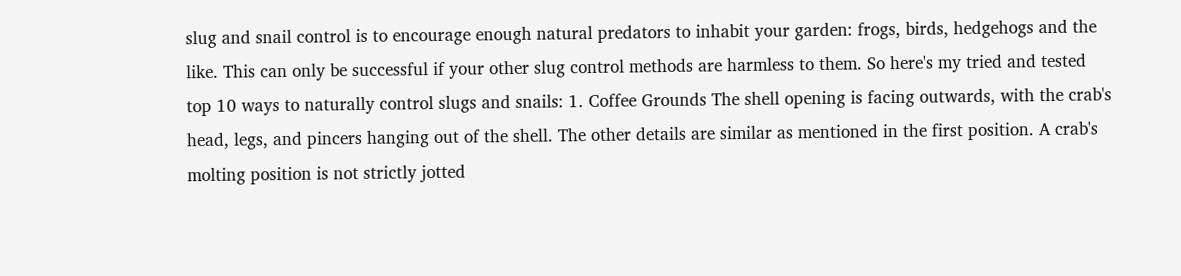slug and snail control is to encourage enough natural predators to inhabit your garden: frogs, birds, hedgehogs and the like. This can only be successful if your other slug control methods are harmless to them. So here's my tried and tested top 10 ways to naturally control slugs and snails: 1. Coffee Grounds The shell opening is facing outwards, with the crab's head, legs, and pincers hanging out of the shell. The other details are similar as mentioned in the first position. A crab's molting position is not strictly jotted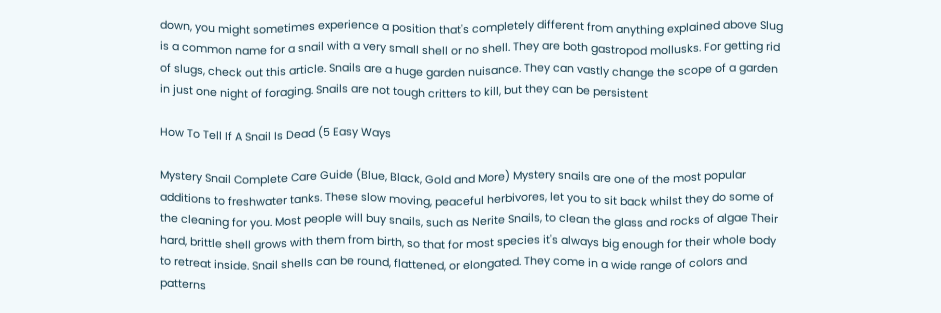down, you might sometimes experience a position that's completely different from anything explained above Slug is a common name for a snail with a very small shell or no shell. They are both gastropod mollusks. For getting rid of slugs, check out this article. Snails are a huge garden nuisance. They can vastly change the scope of a garden in just one night of foraging. Snails are not tough critters to kill, but they can be persistent

How To Tell If A Snail Is Dead (5 Easy Ways

Mystery Snail Complete Care Guide (Blue, Black, Gold and More) Mystery snails are one of the most popular additions to freshwater tanks. These slow moving, peaceful herbivores, let you to sit back whilst they do some of the cleaning for you. Most people will buy snails, such as Nerite Snails, to clean the glass and rocks of algae Their hard, brittle shell grows with them from birth, so that for most species it's always big enough for their whole body to retreat inside. Snail shells can be round, flattened, or elongated. They come in a wide range of colors and patterns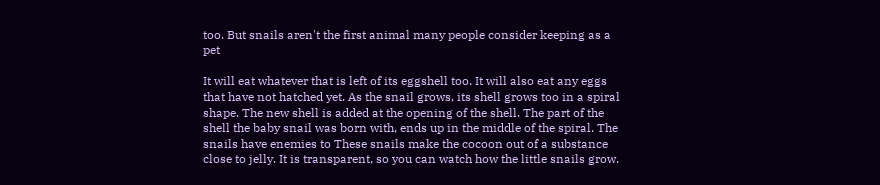too. But snails aren't the first animal many people consider keeping as a pet

It will eat whatever that is left of its eggshell too. It will also eat any eggs that have not hatched yet. As the snail grows, its shell grows too in a spiral shape. The new shell is added at the opening of the shell. The part of the shell the baby snail was born with, ends up in the middle of the spiral. The snails have enemies to These snails make the cocoon out of a substance close to jelly. It is transparent, so you can watch how the little snails grow.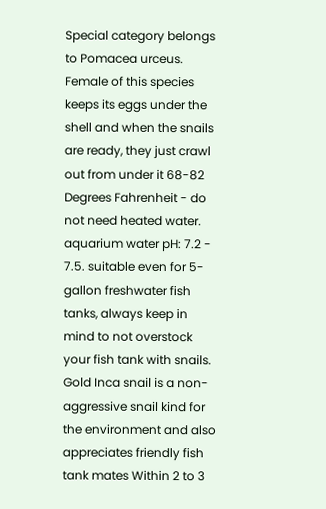Special category belongs to Pomacea urceus. Female of this species keeps its eggs under the shell and when the snails are ready, they just crawl out from under it 68-82 Degrees Fahrenheit - do not need heated water. aquarium water pH: 7.2 - 7.5. suitable even for 5-gallon freshwater fish tanks, always keep in mind to not overstock your fish tank with snails. Gold Inca snail is a non-aggressive snail kind for the environment and also appreciates friendly fish tank mates Within 2 to 3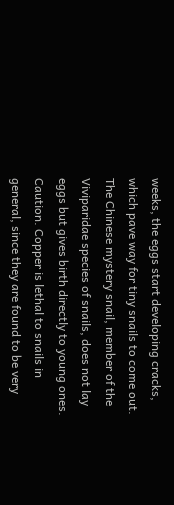weeks, the eggs start developing cracks, which pave way for tiny snails to come out. The Chinese mystery snail, member of the Viviparidae species of snails, does not lay eggs but gives birth directly to young ones. Caution. Copper is lethal to snails in general, since they are found to be very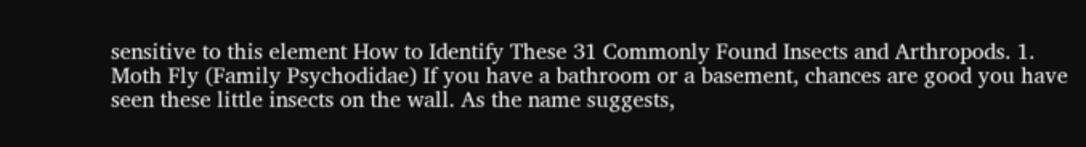sensitive to this element How to Identify These 31 Commonly Found Insects and Arthropods. 1. Moth Fly (Family Psychodidae) If you have a bathroom or a basement, chances are good you have seen these little insects on the wall. As the name suggests,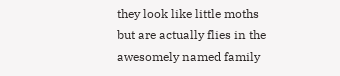they look like little moths but are actually flies in the awesomely named family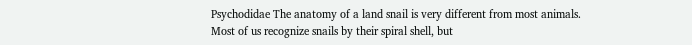Psychodidae The anatomy of a land snail is very different from most animals. Most of us recognize snails by their spiral shell, but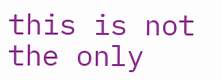this is not the only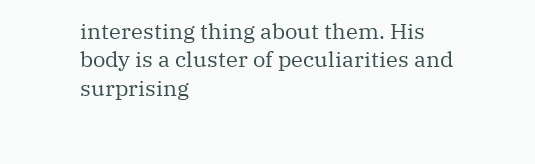interesting thing about them. His body is a cluster of peculiarities and surprising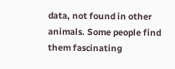data, not found in other animals. Some people find them fascinating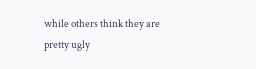while others think they are pretty ugly